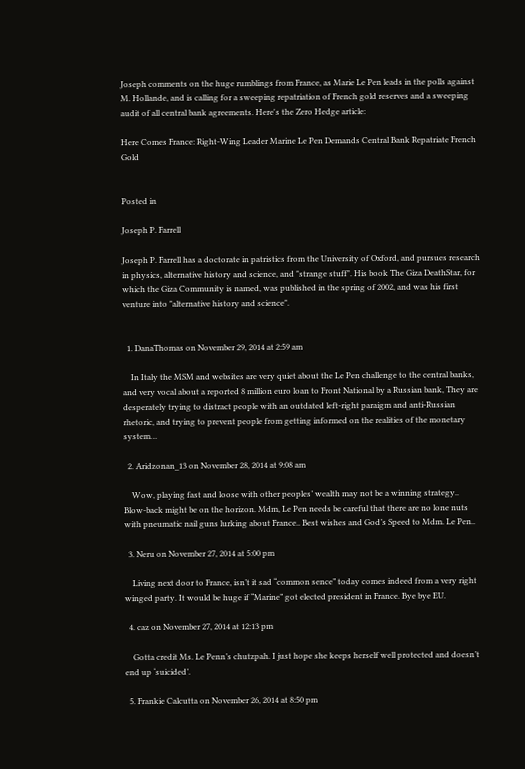Joseph comments on the huge rumblings from France, as Marie Le Pen leads in the polls against M. Hollande, and is calling for a sweeping repatriation of French gold reserves and a sweeping audit of all central bank agreements. Here's the Zero Hedge article:

Here Comes France: Right-Wing Leader Marine Le Pen Demands Central Bank Repatriate French Gold


Posted in

Joseph P. Farrell

Joseph P. Farrell has a doctorate in patristics from the University of Oxford, and pursues research in physics, alternative history and science, and "strange stuff". His book The Giza DeathStar, for which the Giza Community is named, was published in the spring of 2002, and was his first venture into "alternative history and science".


  1. DanaThomas on November 29, 2014 at 2:59 am

    In Italy the MSM and websites are very quiet about the Le Pen challenge to the central banks, and very vocal about a reported 8 million euro loan to Front National by a Russian bank, They are desperately trying to distract people with an outdated left-right paraigm and anti-Russian rhetoric, and trying to prevent people from getting informed on the realities of the monetary system…

  2. Aridzonan_13 on November 28, 2014 at 9:08 am

    Wow, playing fast and loose with other peoples’ wealth may not be a winning strategy.. Blow-back might be on the horizon. Mdm, Le Pen needs be careful that there are no lone nuts with pneumatic nail guns lurking about France.. Best wishes and God’s Speed to Mdm. Le Pen..

  3. Neru on November 27, 2014 at 5:00 pm

    Living next door to France, isn’t it sad “common sence” today comes indeed from a very right winged party. It would be huge if “Marine” got elected president in France. Bye bye EU.

  4. caz on November 27, 2014 at 12:13 pm

    Gotta credit Ms. Le Penn’s chutzpah. I just hope she keeps herself well protected and doesn’t end up ‘suicided’.

  5. Frankie Calcutta on November 26, 2014 at 8:50 pm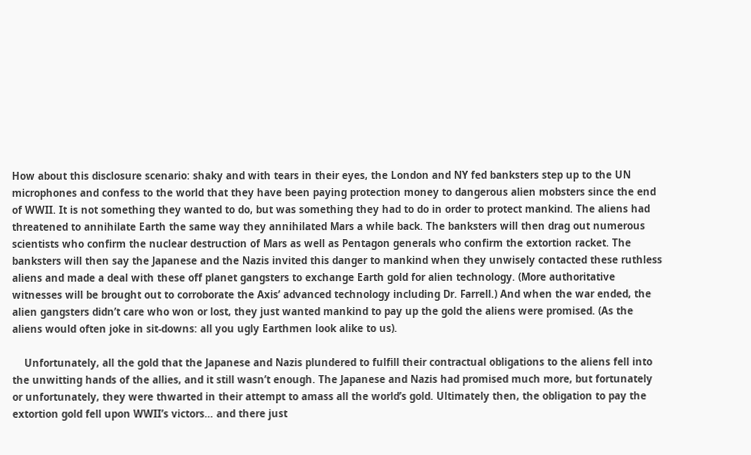How about this disclosure scenario: shaky and with tears in their eyes, the London and NY fed banksters step up to the UN microphones and confess to the world that they have been paying protection money to dangerous alien mobsters since the end of WWII. It is not something they wanted to do, but was something they had to do in order to protect mankind. The aliens had threatened to annihilate Earth the same way they annihilated Mars a while back. The banksters will then drag out numerous scientists who confirm the nuclear destruction of Mars as well as Pentagon generals who confirm the extortion racket. The banksters will then say the Japanese and the Nazis invited this danger to mankind when they unwisely contacted these ruthless aliens and made a deal with these off planet gangsters to exchange Earth gold for alien technology. (More authoritative witnesses will be brought out to corroborate the Axis’ advanced technology including Dr. Farrell.) And when the war ended, the alien gangsters didn’t care who won or lost, they just wanted mankind to pay up the gold the aliens were promised. (As the aliens would often joke in sit-downs: all you ugly Earthmen look alike to us).

    Unfortunately, all the gold that the Japanese and Nazis plundered to fulfill their contractual obligations to the aliens fell into the unwitting hands of the allies, and it still wasn’t enough. The Japanese and Nazis had promised much more, but fortunately or unfortunately, they were thwarted in their attempt to amass all the world’s gold. Ultimately then, the obligation to pay the extortion gold fell upon WWII’s victors… and there just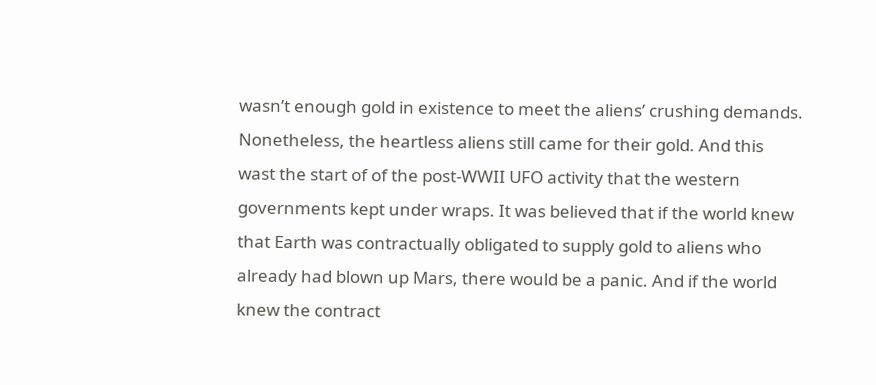wasn’t enough gold in existence to meet the aliens’ crushing demands. Nonetheless, the heartless aliens still came for their gold. And this wast the start of of the post-WWII UFO activity that the western governments kept under wraps. It was believed that if the world knew that Earth was contractually obligated to supply gold to aliens who already had blown up Mars, there would be a panic. And if the world knew the contract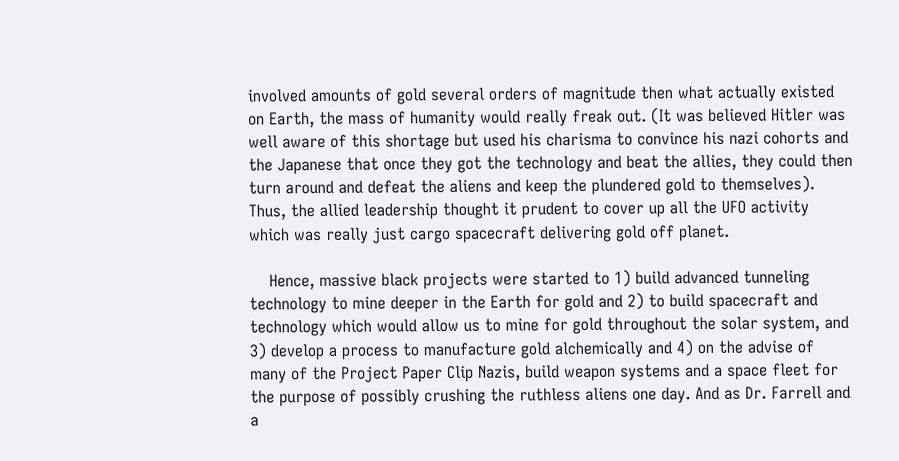involved amounts of gold several orders of magnitude then what actually existed on Earth, the mass of humanity would really freak out. (It was believed Hitler was well aware of this shortage but used his charisma to convince his nazi cohorts and the Japanese that once they got the technology and beat the allies, they could then turn around and defeat the aliens and keep the plundered gold to themselves). Thus, the allied leadership thought it prudent to cover up all the UFO activity which was really just cargo spacecraft delivering gold off planet.

    Hence, massive black projects were started to 1) build advanced tunneling technology to mine deeper in the Earth for gold and 2) to build spacecraft and technology which would allow us to mine for gold throughout the solar system, and 3) develop a process to manufacture gold alchemically and 4) on the advise of many of the Project Paper Clip Nazis, build weapon systems and a space fleet for the purpose of possibly crushing the ruthless aliens one day. And as Dr. Farrell and a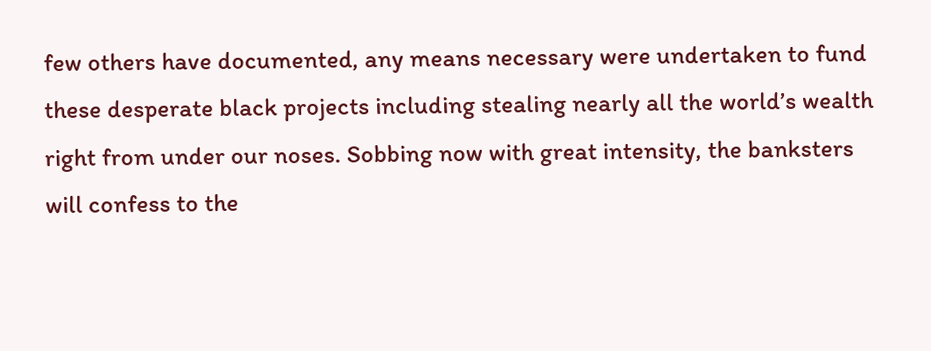few others have documented, any means necessary were undertaken to fund these desperate black projects including stealing nearly all the world’s wealth right from under our noses. Sobbing now with great intensity, the banksters will confess to the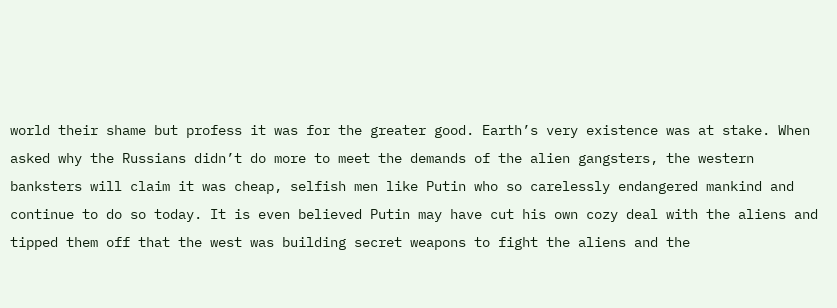world their shame but profess it was for the greater good. Earth’s very existence was at stake. When asked why the Russians didn’t do more to meet the demands of the alien gangsters, the western banksters will claim it was cheap, selfish men like Putin who so carelessly endangered mankind and continue to do so today. It is even believed Putin may have cut his own cozy deal with the aliens and tipped them off that the west was building secret weapons to fight the aliens and the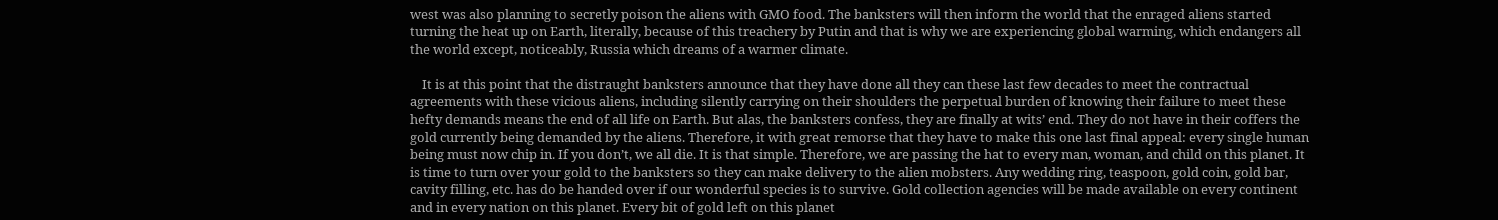west was also planning to secretly poison the aliens with GMO food. The banksters will then inform the world that the enraged aliens started turning the heat up on Earth, literally, because of this treachery by Putin and that is why we are experiencing global warming, which endangers all the world except, noticeably, Russia which dreams of a warmer climate.

    It is at this point that the distraught banksters announce that they have done all they can these last few decades to meet the contractual agreements with these vicious aliens, including silently carrying on their shoulders the perpetual burden of knowing their failure to meet these hefty demands means the end of all life on Earth. But alas, the banksters confess, they are finally at wits’ end. They do not have in their coffers the gold currently being demanded by the aliens. Therefore, it with great remorse that they have to make this one last final appeal: every single human being must now chip in. If you don’t, we all die. It is that simple. Therefore, we are passing the hat to every man, woman, and child on this planet. It is time to turn over your gold to the banksters so they can make delivery to the alien mobsters. Any wedding ring, teaspoon, gold coin, gold bar, cavity filling, etc. has do be handed over if our wonderful species is to survive. Gold collection agencies will be made available on every continent and in every nation on this planet. Every bit of gold left on this planet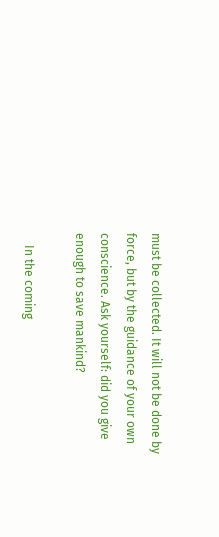must be collected. It will not be done by force, but by the guidance of your own conscience. Ask yourself: did you give enough to save mankind?

    In the coming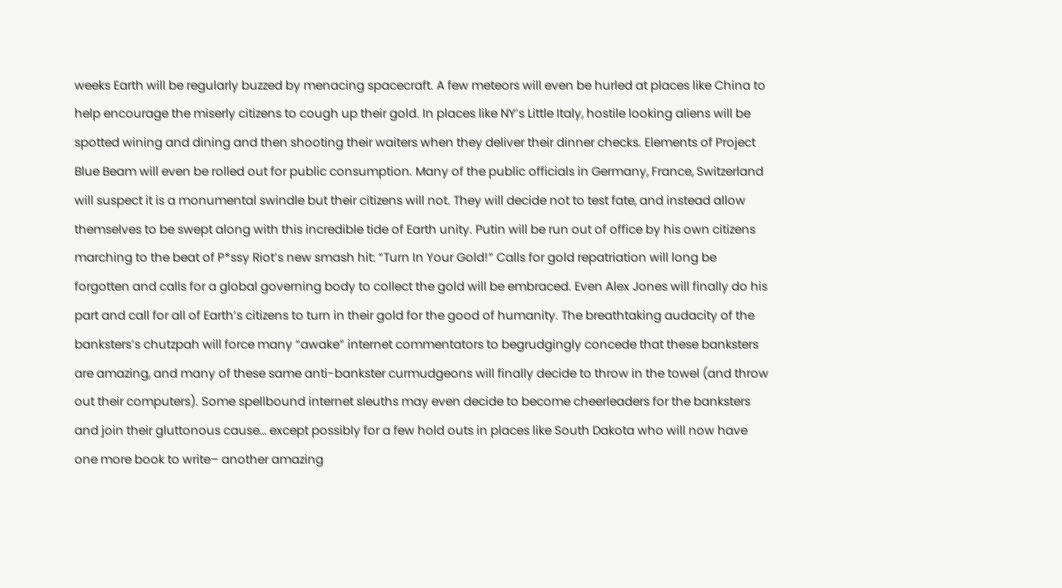weeks Earth will be regularly buzzed by menacing spacecraft. A few meteors will even be hurled at places like China to help encourage the miserly citizens to cough up their gold. In places like NY’s Little Italy, hostile looking aliens will be spotted wining and dining and then shooting their waiters when they deliver their dinner checks. Elements of Project Blue Beam will even be rolled out for public consumption. Many of the public officials in Germany, France, Switzerland will suspect it is a monumental swindle but their citizens will not. They will decide not to test fate, and instead allow themselves to be swept along with this incredible tide of Earth unity. Putin will be run out of office by his own citizens marching to the beat of P*ssy Riot’s new smash hit: “Turn In Your Gold!” Calls for gold repatriation will long be forgotten and calls for a global governing body to collect the gold will be embraced. Even Alex Jones will finally do his part and call for all of Earth’s citizens to turn in their gold for the good of humanity. The breathtaking audacity of the banksters’s chutzpah will force many “awake” internet commentators to begrudgingly concede that these banksters are amazing, and many of these same anti-bankster curmudgeons will finally decide to throw in the towel (and throw out their computers). Some spellbound internet sleuths may even decide to become cheerleaders for the banksters and join their gluttonous cause… except possibly for a few hold outs in places like South Dakota who will now have one more book to write– another amazing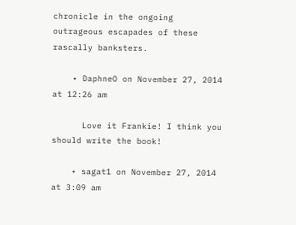chronicle in the ongoing outrageous escapades of these rascally banksters.

    • DaphneO on November 27, 2014 at 12:26 am

      Love it Frankie! I think you should write the book!

    • sagat1 on November 27, 2014 at 3:09 am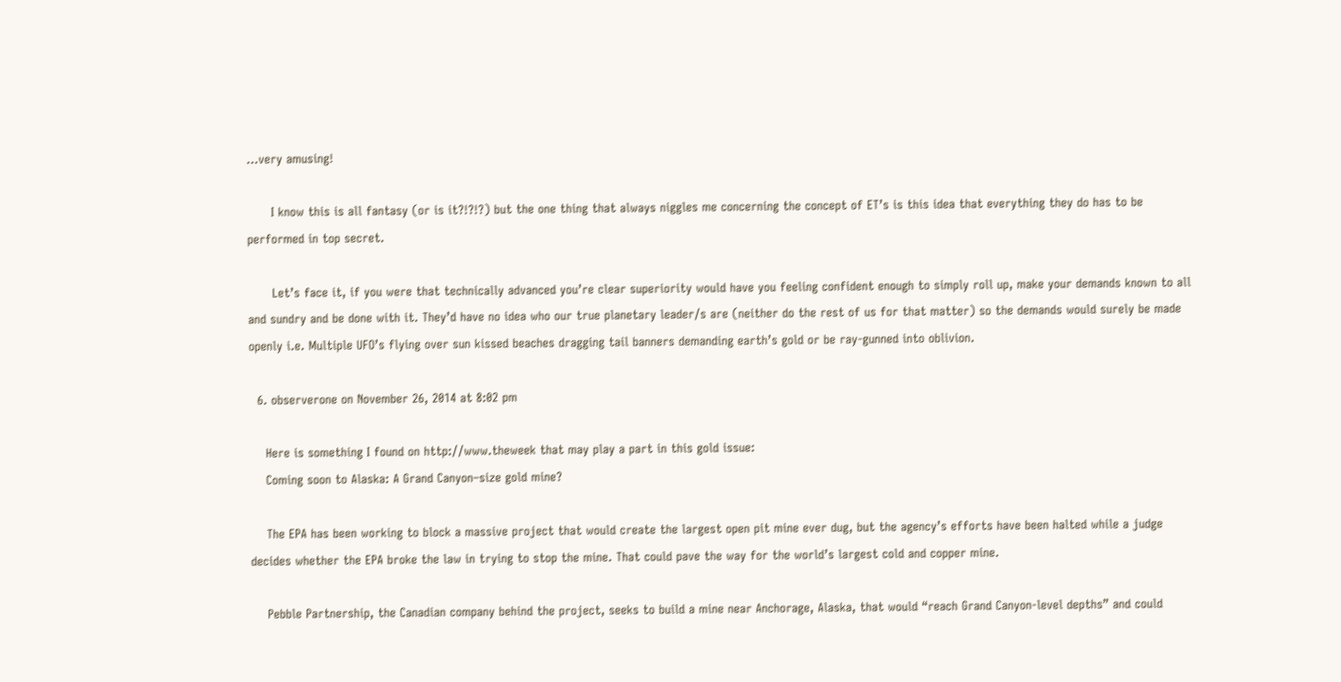…very amusing!

      I know this is all fantasy (or is it?!?!?) but the one thing that always niggles me concerning the concept of ET’s is this idea that everything they do has to be performed in top secret.

      Let’s face it, if you were that technically advanced you’re clear superiority would have you feeling confident enough to simply roll up, make your demands known to all and sundry and be done with it. They’d have no idea who our true planetary leader/s are (neither do the rest of us for that matter) so the demands would surely be made openly i.e. Multiple UFO’s flying over sun kissed beaches dragging tail banners demanding earth’s gold or be ray-gunned into oblivion.

  6. observerone on November 26, 2014 at 8:02 pm

    Here is something I found on http://www.theweek that may play a part in this gold issue:
    Coming soon to Alaska: A Grand Canyon–size gold mine?

    The EPA has been working to block a massive project that would create the largest open pit mine ever dug, but the agency’s efforts have been halted while a judge decides whether the EPA broke the law in trying to stop the mine. That could pave the way for the world’s largest cold and copper mine.

    Pebble Partnership, the Canadian company behind the project, seeks to build a mine near Anchorage, Alaska, that would “reach Grand Canyon-level depths” and could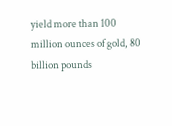yield more than 100 million ounces of gold, 80 billion pounds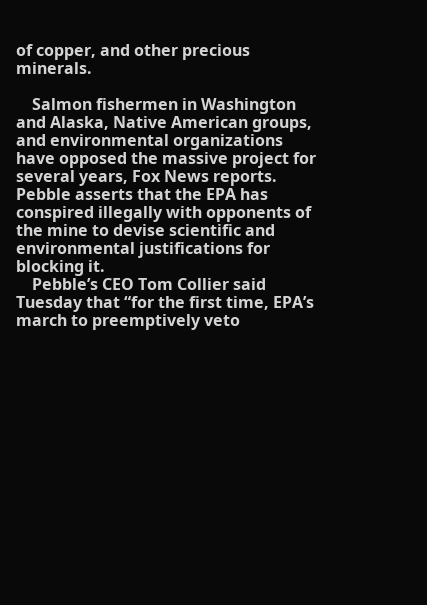of copper, and other precious minerals.

    Salmon fishermen in Washington and Alaska, Native American groups, and environmental organizations have opposed the massive project for several years, Fox News reports. Pebble asserts that the EPA has conspired illegally with opponents of the mine to devise scientific and environmental justifications for blocking it.
    Pebble’s CEO Tom Collier said Tuesday that “for the first time, EPA’s march to preemptively veto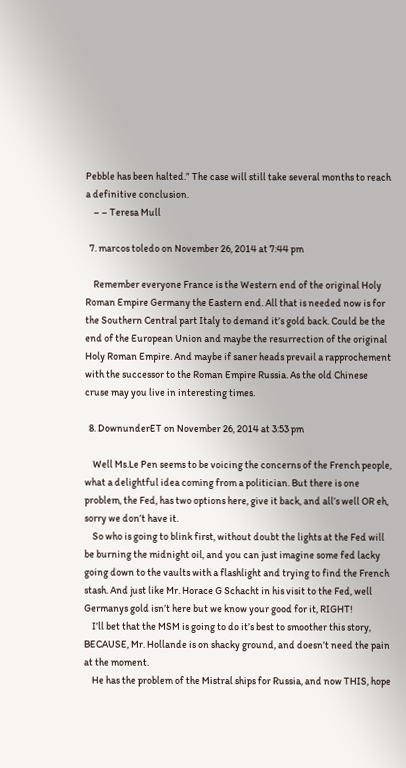Pebble has been halted.” The case will still take several months to reach a definitive conclusion.
    – – Teresa Mull

  7. marcos toledo on November 26, 2014 at 7:44 pm

    Remember everyone France is the Western end of the original Holy Roman Empire Germany the Eastern end. All that is needed now is for the Southern Central part Italy to demand it’s gold back. Could be the end of the European Union and maybe the resurrection of the original Holy Roman Empire. And maybe if saner heads prevail a rapprochement with the successor to the Roman Empire Russia. As the old Chinese cruse may you live in interesting times.

  8. DownunderET on November 26, 2014 at 3:53 pm

    Well Ms.Le Pen seems to be voicing the concerns of the French people, what a delightful idea coming from a politician. But there is one problem, the Fed, has two options here, give it back, and all’s well OR eh, sorry we don’t have it.
    So who is going to blink first, without doubt the lights at the Fed will be burning the midnight oil, and you can just imagine some fed lacky going down to the vaults with a flashlight and trying to find the French stash. And just like Mr. Horace G Schacht in his visit to the Fed, well Germanys gold isn’t here but we know your good for it, RIGHT!
    I’ll bet that the MSM is going to do it’s best to smoother this story, BECAUSE, Mr. Hollande is on shacky ground, and doesn’t need the pain at the moment.
    He has the problem of the Mistral ships for Russia, and now THIS, hope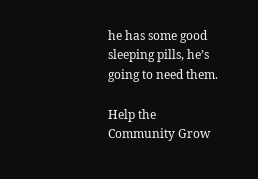he has some good sleeping pills, he’s going to need them.

Help the Community Grow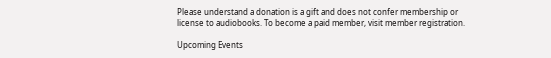Please understand a donation is a gift and does not confer membership or license to audiobooks. To become a paid member, visit member registration.

Upcoming Events